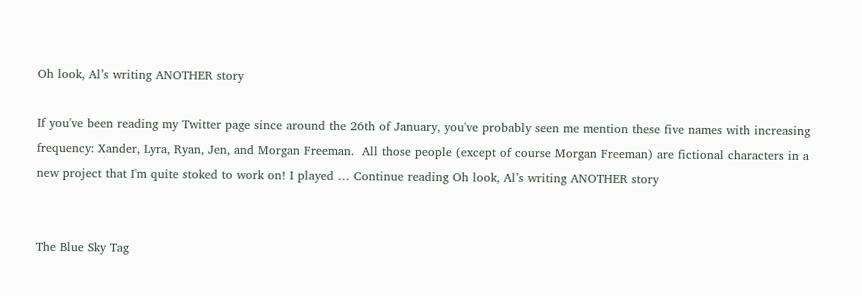Oh look, Al’s writing ANOTHER story

If you've been reading my Twitter page since around the 26th of January, you've probably seen me mention these five names with increasing frequency: Xander, Lyra, Ryan, Jen, and Morgan Freeman.  All those people (except of course Morgan Freeman) are fictional characters in a new project that I'm quite stoked to work on! I played … Continue reading Oh look, Al’s writing ANOTHER story


The Blue Sky Tag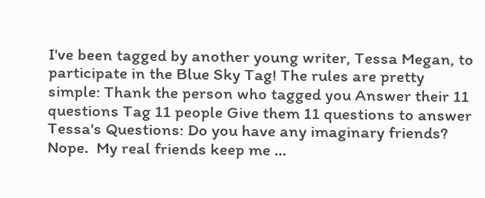I've been tagged by another young writer, Tessa Megan, to participate in the Blue Sky Tag! The rules are pretty simple: Thank the person who tagged you Answer their 11 questions Tag 11 people Give them 11 questions to answer   Tessa's Questions: Do you have any imaginary friends? Nope.  My real friends keep me …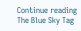Continue reading The Blue Sky Tag